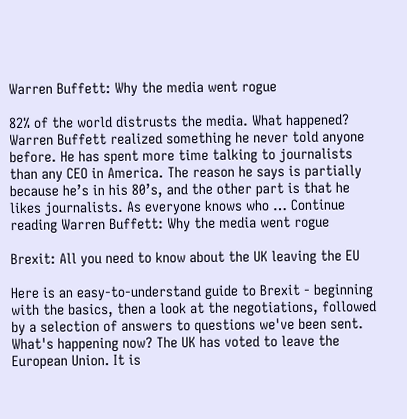Warren Buffett: Why the media went rogue

82% of the world distrusts the media. What happened? Warren Buffett realized something he never told anyone before. He has spent more time talking to journalists than any CEO in America. The reason he says is partially because he’s in his 80’s, and the other part is that he likes journalists. As everyone knows who … Continue reading Warren Buffett: Why the media went rogue

Brexit: All you need to know about the UK leaving the EU

Here is an easy-to-understand guide to Brexit - beginning with the basics, then a look at the negotiations, followed by a selection of answers to questions we've been sent. What's happening now? The UK has voted to leave the European Union. It is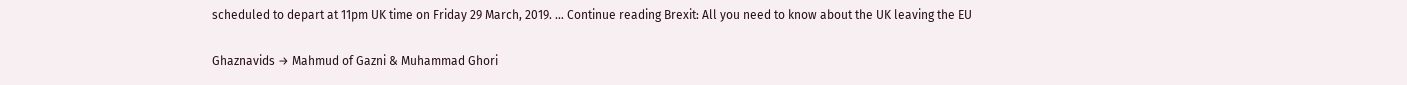scheduled to depart at 11pm UK time on Friday 29 March, 2019. … Continue reading Brexit: All you need to know about the UK leaving the EU

Ghaznavids → Mahmud of Gazni & Muhammad Ghori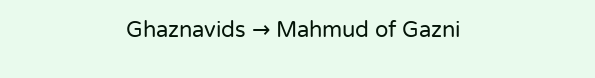Ghaznavids → Mahmud of Gazni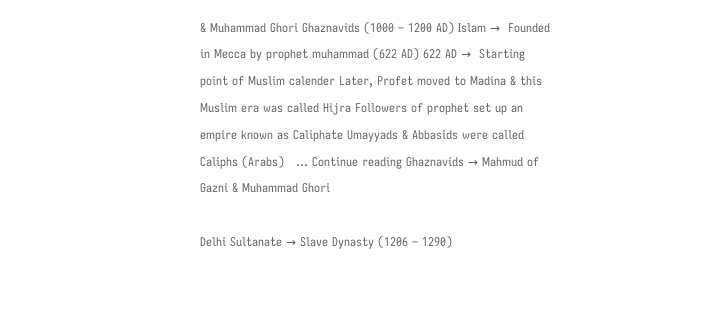& Muhammad Ghori Ghaznavids (1000 – 1200 AD) Islam →  Founded in Mecca by prophet muhammad (622 AD) 622 AD →  Starting point of Muslim calender Later, Profet moved to Madina & this Muslim era was called Hijra Followers of prophet set up an empire known as Caliphate Umayyads & Abbasids were called Caliphs (Arabs)   … Continue reading Ghaznavids → Mahmud of Gazni & Muhammad Ghori

Delhi Sultanate → Slave Dynasty (1206 – 1290)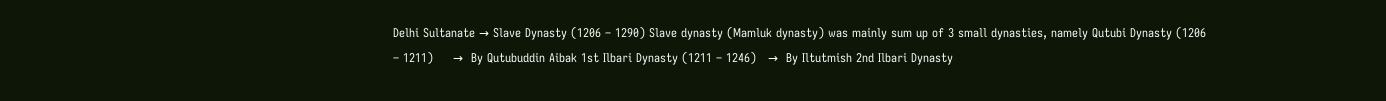Delhi Sultanate → Slave Dynasty (1206 – 1290) Slave dynasty (Mamluk dynasty) was mainly sum up of 3 small dynasties, namely Qutubi Dynasty (1206 – 1211)     →  By Qutubuddin Aibak 1st Ilbari Dynasty (1211 – 1246)   →  By Iltutmish 2nd Ilbari Dynasty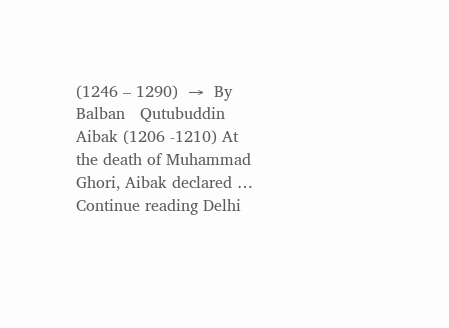(1246 – 1290)  →  By Balban   Qutubuddin Aibak (1206 -1210) At the death of Muhammad Ghori, Aibak declared … Continue reading Delhi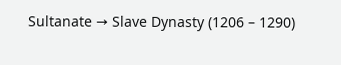Sultanate → Slave Dynasty (1206 – 1290)